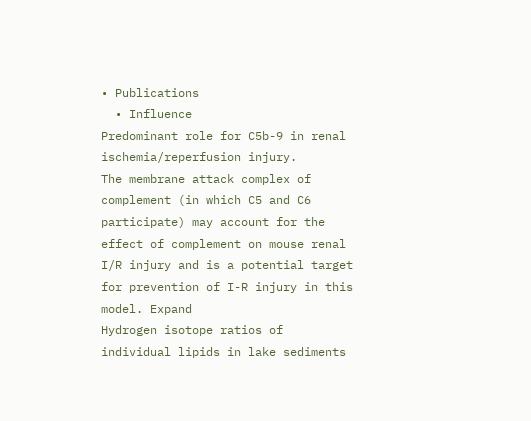• Publications
  • Influence
Predominant role for C5b-9 in renal ischemia/reperfusion injury.
The membrane attack complex of complement (in which C5 and C6 participate) may account for the effect of complement on mouse renal I/R injury and is a potential target for prevention of I-R injury in this model. Expand
Hydrogen isotope ratios of individual lipids in lake sediments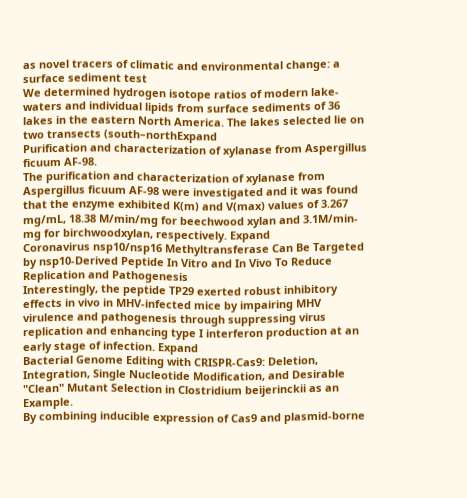as novel tracers of climatic and environmental change: a surface sediment test
We determined hydrogen isotope ratios of modern lake-waters and individual lipids from surface sediments of 36 lakes in the eastern North America. The lakes selected lie on two transects (south–northExpand
Purification and characterization of xylanase from Aspergillus ficuum AF-98.
The purification and characterization of xylanase from Aspergillus ficuum AF-98 were investigated and it was found that the enzyme exhibited K(m) and V(max) values of 3.267 mg/mL, 18.38 M/min/mg for beechwood xylan and 3.1M/min-mg for birchwoodxylan, respectively. Expand
Coronavirus nsp10/nsp16 Methyltransferase Can Be Targeted by nsp10-Derived Peptide In Vitro and In Vivo To Reduce Replication and Pathogenesis
Interestingly, the peptide TP29 exerted robust inhibitory effects in vivo in MHV-infected mice by impairing MHV virulence and pathogenesis through suppressing virus replication and enhancing type I interferon production at an early stage of infection. Expand
Bacterial Genome Editing with CRISPR-Cas9: Deletion, Integration, Single Nucleotide Modification, and Desirable "Clean" Mutant Selection in Clostridium beijerinckii as an Example.
By combining inducible expression of Cas9 and plasmid-borne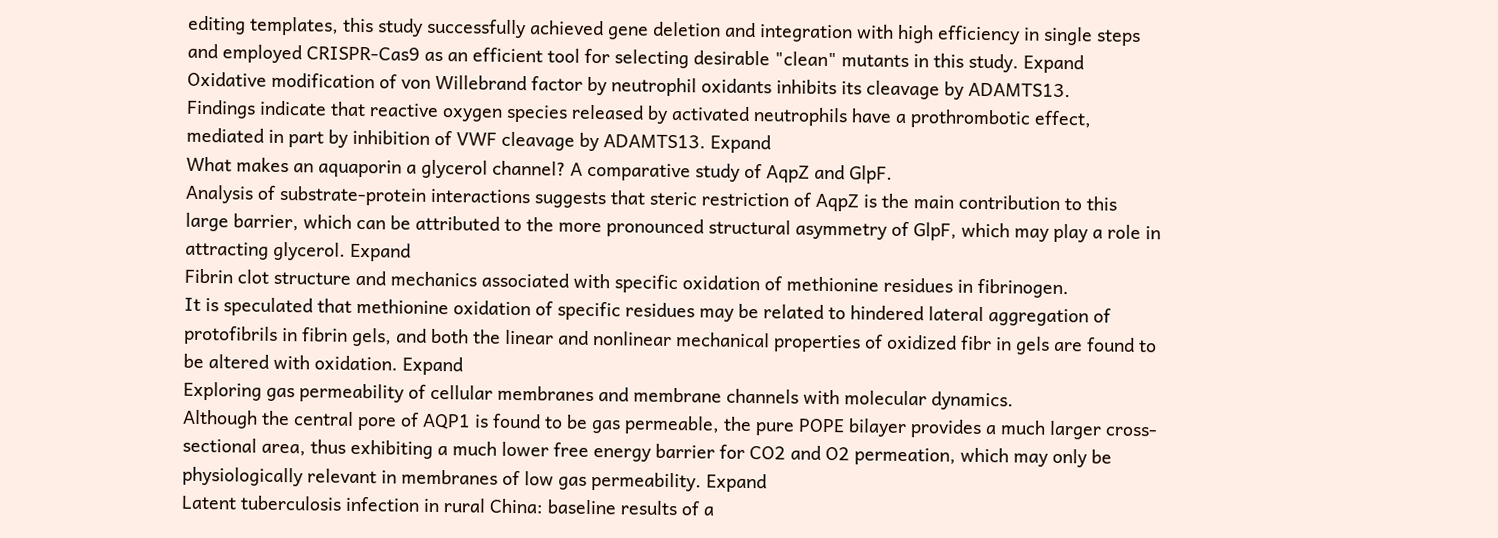editing templates, this study successfully achieved gene deletion and integration with high efficiency in single steps and employed CRISPR-Cas9 as an efficient tool for selecting desirable "clean" mutants in this study. Expand
Oxidative modification of von Willebrand factor by neutrophil oxidants inhibits its cleavage by ADAMTS13.
Findings indicate that reactive oxygen species released by activated neutrophils have a prothrombotic effect, mediated in part by inhibition of VWF cleavage by ADAMTS13. Expand
What makes an aquaporin a glycerol channel? A comparative study of AqpZ and GlpF.
Analysis of substrate-protein interactions suggests that steric restriction of AqpZ is the main contribution to this large barrier, which can be attributed to the more pronounced structural asymmetry of GlpF, which may play a role in attracting glycerol. Expand
Fibrin clot structure and mechanics associated with specific oxidation of methionine residues in fibrinogen.
It is speculated that methionine oxidation of specific residues may be related to hindered lateral aggregation of protofibrils in fibrin gels, and both the linear and nonlinear mechanical properties of oxidized fibr in gels are found to be altered with oxidation. Expand
Exploring gas permeability of cellular membranes and membrane channels with molecular dynamics.
Although the central pore of AQP1 is found to be gas permeable, the pure POPE bilayer provides a much larger cross-sectional area, thus exhibiting a much lower free energy barrier for CO2 and O2 permeation, which may only be physiologically relevant in membranes of low gas permeability. Expand
Latent tuberculosis infection in rural China: baseline results of a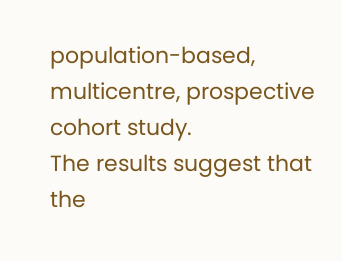population-based, multicentre, prospective cohort study.
The results suggest that the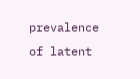prevalence of latent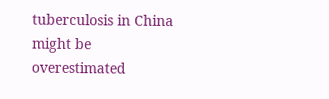tuberculosis in China might be overestimated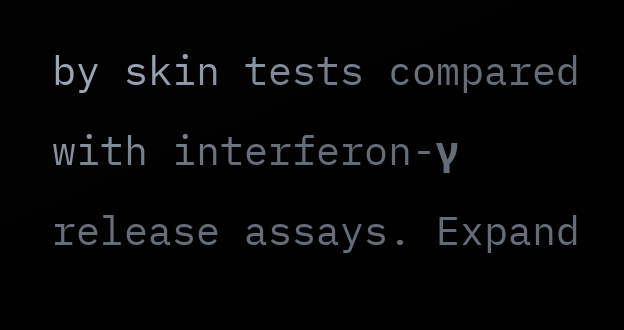by skin tests compared with interferon-γ release assays. Expand